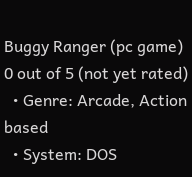Buggy Ranger (pc game)
0 out of 5 (not yet rated)
  • Genre: Arcade, Action based
  • System: DOS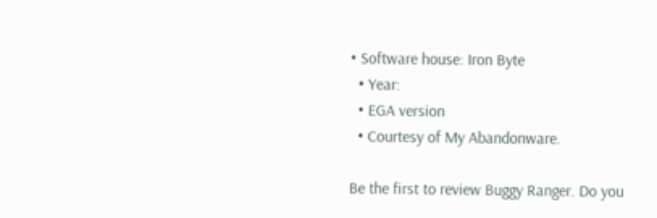• Software house: Iron Byte
  • Year:
  • EGA version
  • Courtesy of My Abandonware.

Be the first to review Buggy Ranger. Do you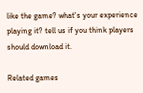like the game? what's your experience playing it? tell us if you think players should download it.

Related games